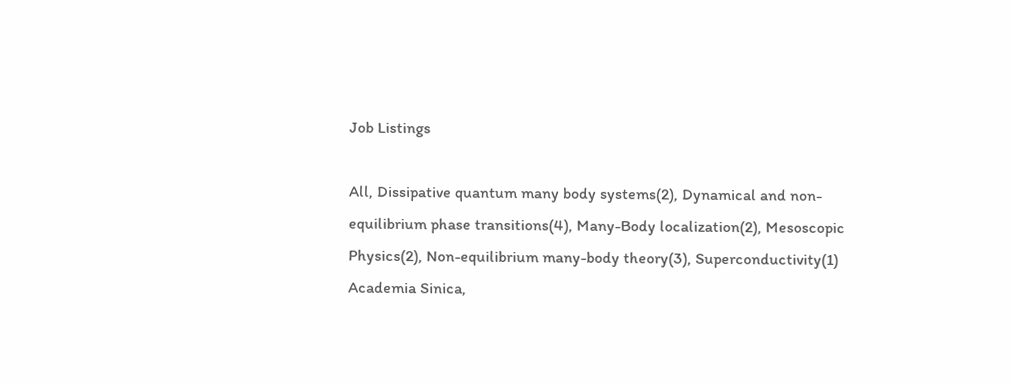Job Listings

All, Dissipative quantum many body systems(2), Dynamical and non-equilibrium phase transitions(4), Many-Body localization(2), Mesoscopic Physics(2), Non-equilibrium many-body theory(3), Superconductivity(1)
Academia Sinica,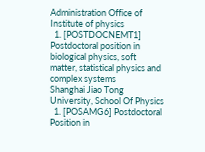Administration Office of Institute of physics
  1. [POSTDOCNEMT1] Postdoctoral position in biological physics, soft matter, statistical physics and complex systems
Shanghai Jiao Tong University, School Of Physics
  1. [POSAMG6] Postdoctoral Position in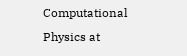Computational Physics at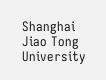Shanghai Jiao Tong University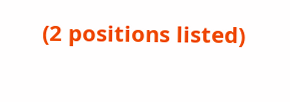(2 positions listed)